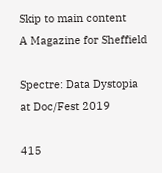Skip to main content
A Magazine for Sheffield

Spectre: Data Dystopia at Doc/Fest 2019

415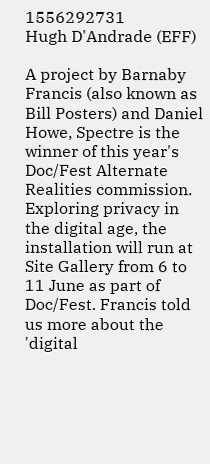1556292731
Hugh D'Andrade (EFF)

A project by Barnaby Francis (also known as Bill Posters) and Daniel Howe, Spectre is the winner of this year's Doc/Fest Alternate Realities commission. Exploring privacy in the digital age, the installation will run at Site Gallery from 6 to 11 June as part of Doc/Fest. Francis told us more about the 'digital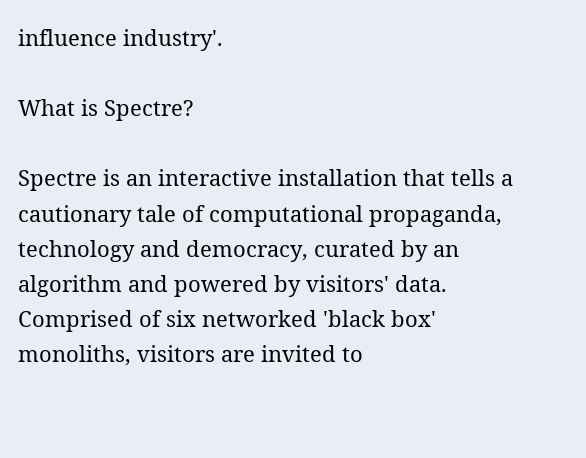influence industry'.

What is Spectre?

Spectre is an interactive installation that tells a cautionary tale of computational propaganda, technology and democracy, curated by an algorithm and powered by visitors' data. Comprised of six networked 'black box' monoliths, visitors are invited to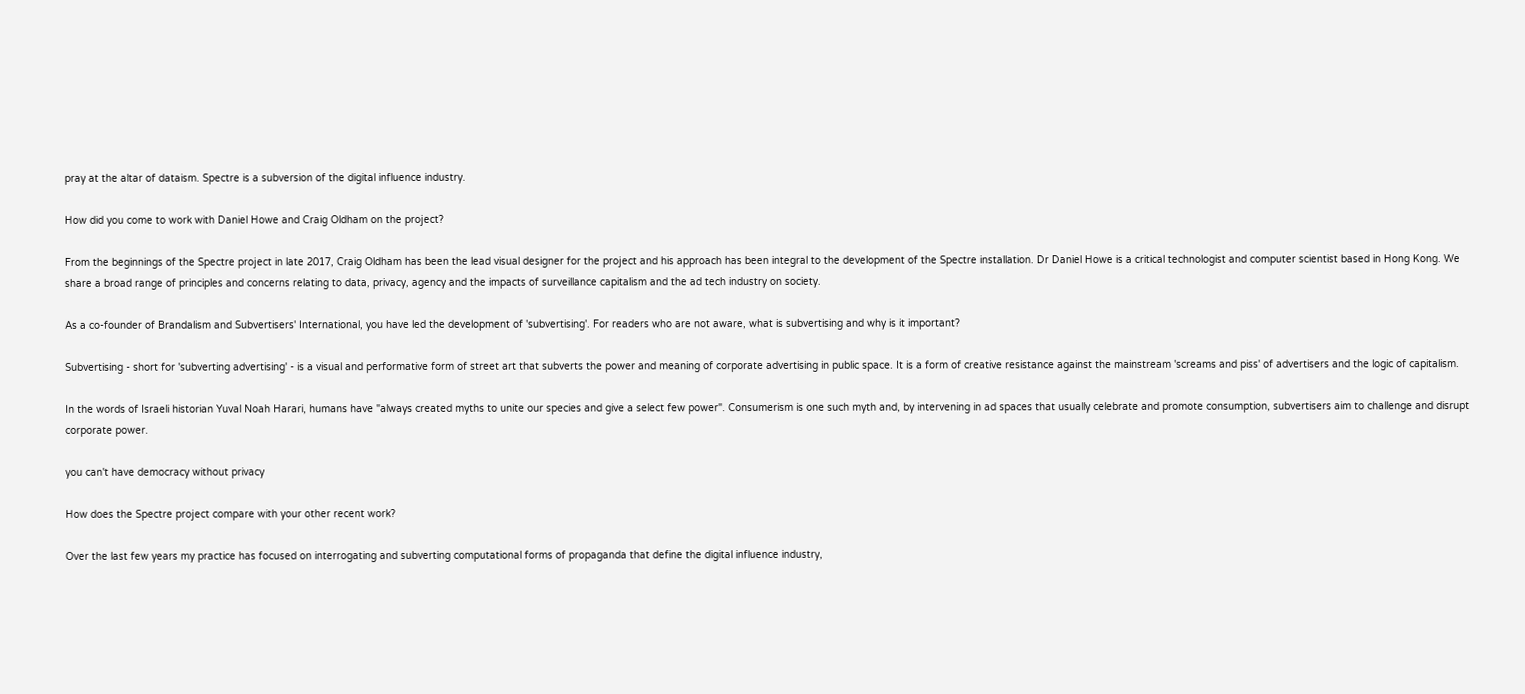pray at the altar of dataism. Spectre is a subversion of the digital influence industry.

How did you come to work with Daniel Howe and Craig Oldham on the project?

From the beginnings of the Spectre project in late 2017, Craig Oldham has been the lead visual designer for the project and his approach has been integral to the development of the Spectre installation. Dr Daniel Howe is a critical technologist and computer scientist based in Hong Kong. We share a broad range of principles and concerns relating to data, privacy, agency and the impacts of surveillance capitalism and the ad tech industry on society.

As a co-founder of Brandalism and Subvertisers' International, you have led the development of 'subvertising'. For readers who are not aware, what is subvertising and why is it important?

Subvertising - short for 'subverting advertising' - is a visual and performative form of street art that subverts the power and meaning of corporate advertising in public space. It is a form of creative resistance against the mainstream 'screams and piss' of advertisers and the logic of capitalism.

In the words of Israeli historian Yuval Noah Harari, humans have "always created myths to unite our species and give a select few power". Consumerism is one such myth and, by intervening in ad spaces that usually celebrate and promote consumption, subvertisers aim to challenge and disrupt corporate power.

you can't have democracy without privacy

How does the Spectre project compare with your other recent work?

Over the last few years my practice has focused on interrogating and subverting computational forms of propaganda that define the digital influence industry,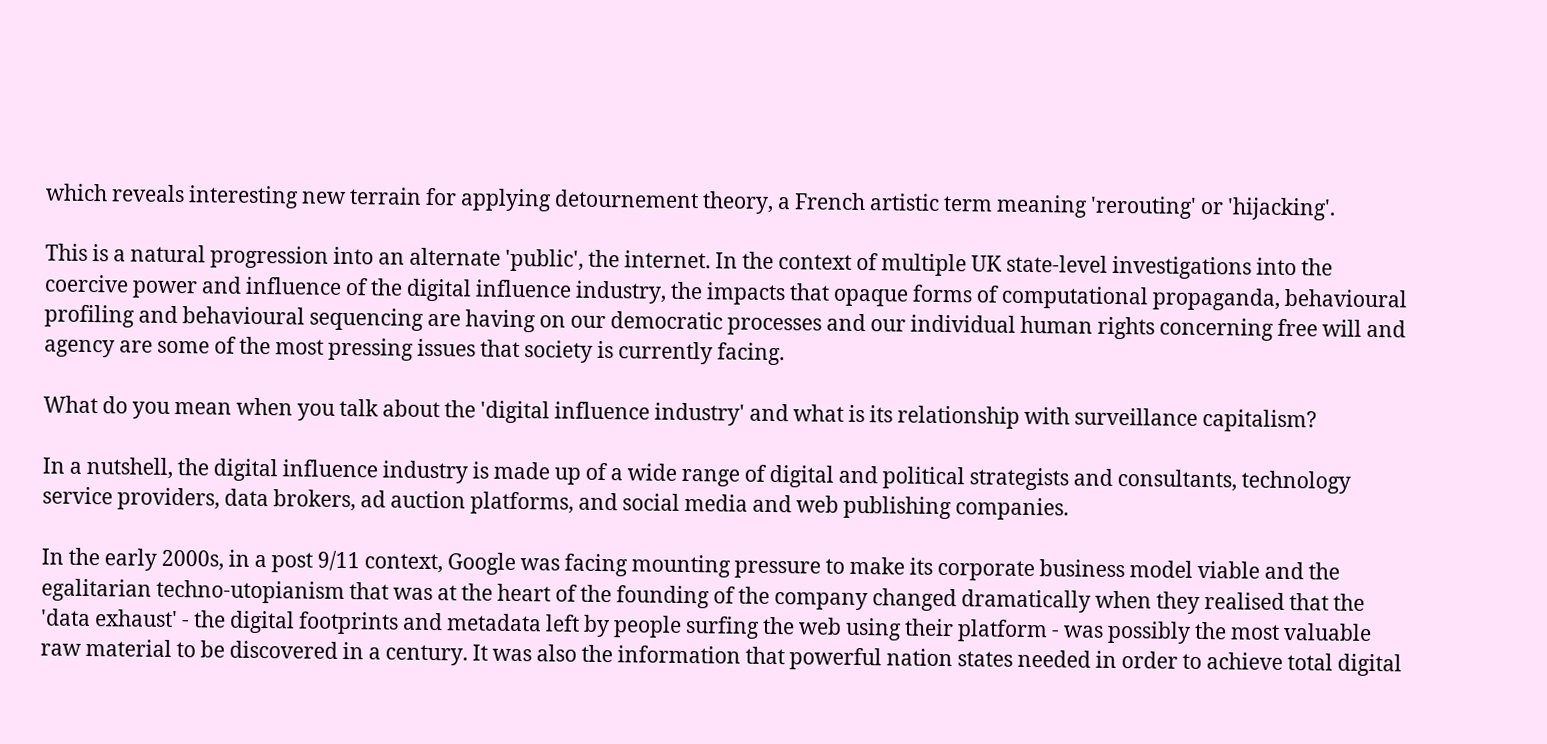which reveals interesting new terrain for applying detournement theory, a French artistic term meaning 'rerouting' or 'hijacking'.

This is a natural progression into an alternate 'public', the internet. In the context of multiple UK state-level investigations into the coercive power and influence of the digital influence industry, the impacts that opaque forms of computational propaganda, behavioural profiling and behavioural sequencing are having on our democratic processes and our individual human rights concerning free will and agency are some of the most pressing issues that society is currently facing.

What do you mean when you talk about the 'digital influence industry' and what is its relationship with surveillance capitalism?

In a nutshell, the digital influence industry is made up of a wide range of digital and political strategists and consultants, technology service providers, data brokers, ad auction platforms, and social media and web publishing companies.

In the early 2000s, in a post 9/11 context, Google was facing mounting pressure to make its corporate business model viable and the egalitarian techno-utopianism that was at the heart of the founding of the company changed dramatically when they realised that the 'data exhaust' - the digital footprints and metadata left by people surfing the web using their platform - was possibly the most valuable raw material to be discovered in a century. It was also the information that powerful nation states needed in order to achieve total digital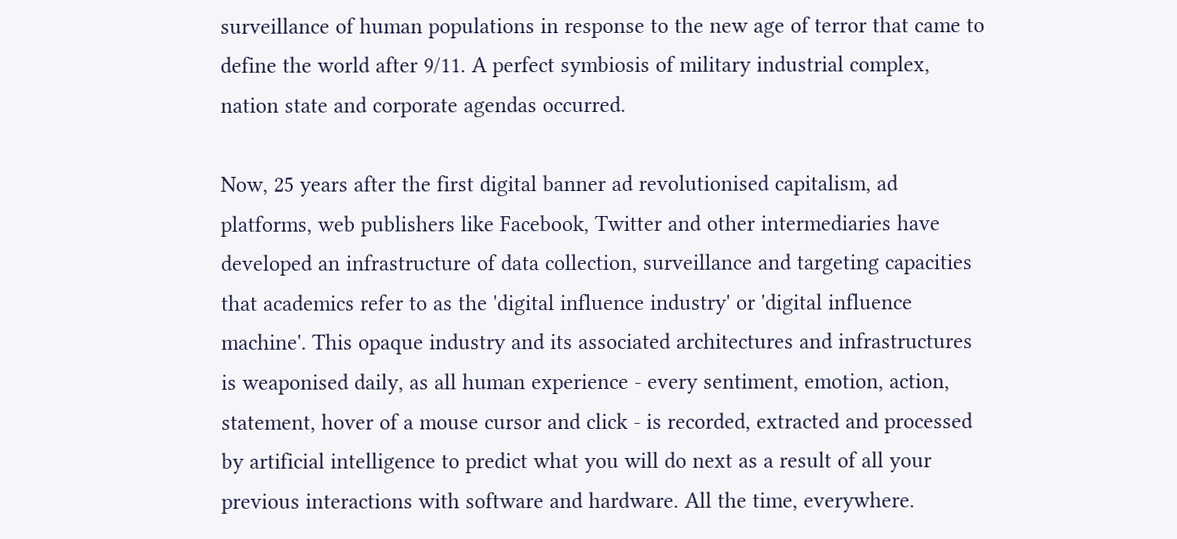surveillance of human populations in response to the new age of terror that came to define the world after 9/11. A perfect symbiosis of military industrial complex, nation state and corporate agendas occurred.

Now, 25 years after the first digital banner ad revolutionised capitalism, ad platforms, web publishers like Facebook, Twitter and other intermediaries have developed an infrastructure of data collection, surveillance and targeting capacities that academics refer to as the 'digital influence industry' or 'digital influence machine'. This opaque industry and its associated architectures and infrastructures is weaponised daily, as all human experience - every sentiment, emotion, action, statement, hover of a mouse cursor and click - is recorded, extracted and processed by artificial intelligence to predict what you will do next as a result of all your previous interactions with software and hardware. All the time, everywhere.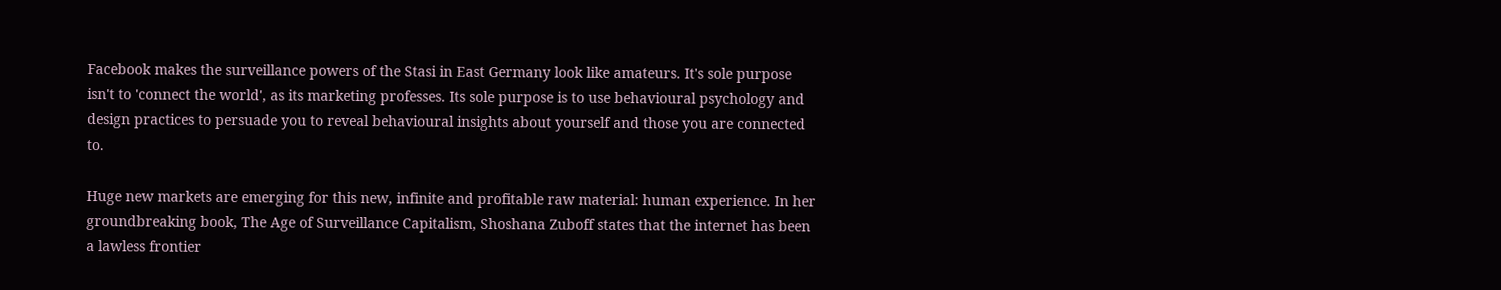Facebook makes the surveillance powers of the Stasi in East Germany look like amateurs. It's sole purpose isn't to 'connect the world', as its marketing professes. Its sole purpose is to use behavioural psychology and design practices to persuade you to reveal behavioural insights about yourself and those you are connected to.

Huge new markets are emerging for this new, infinite and profitable raw material: human experience. In her groundbreaking book, The Age of Surveillance Capitalism, Shoshana Zuboff states that the internet has been a lawless frontier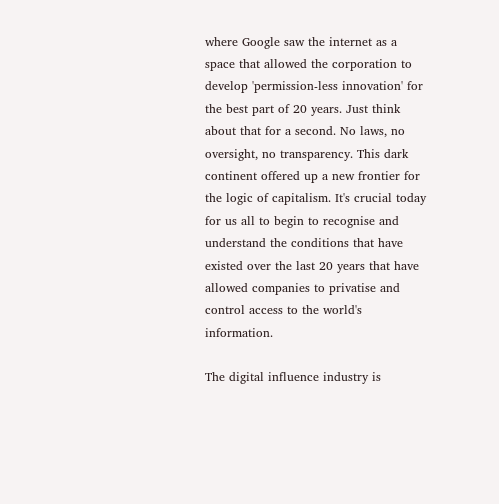where Google saw the internet as a space that allowed the corporation to develop 'permission-less innovation' for the best part of 20 years. Just think about that for a second. No laws, no oversight, no transparency. This dark continent offered up a new frontier for the logic of capitalism. It's crucial today for us all to begin to recognise and understand the conditions that have existed over the last 20 years that have allowed companies to privatise and control access to the world's information.

The digital influence industry is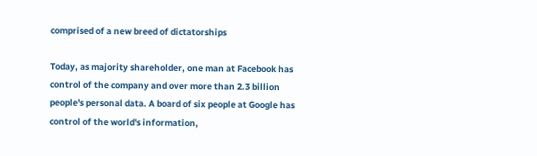comprised of a new breed of dictatorships

Today, as majority shareholder, one man at Facebook has control of the company and over more than 2.3 billion people's personal data. A board of six people at Google has control of the world's information,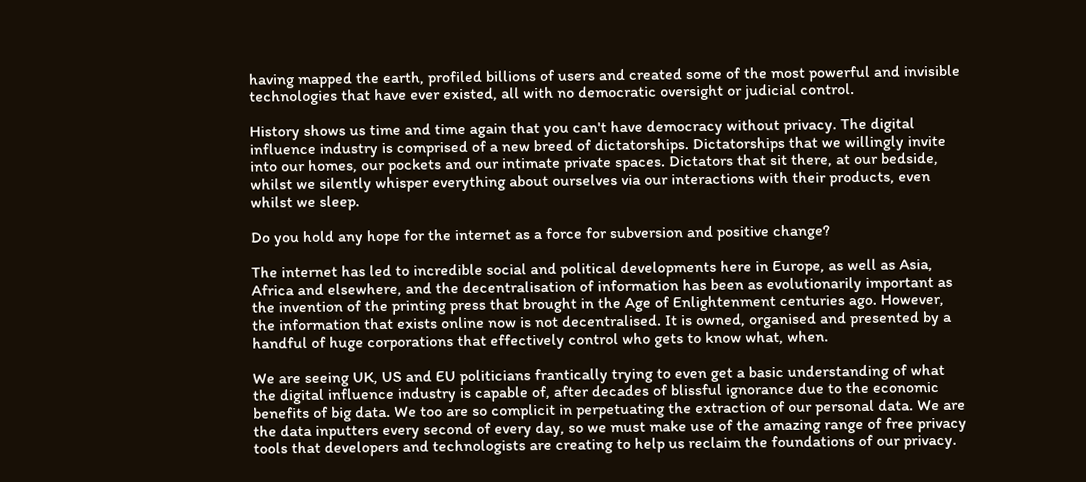having mapped the earth, profiled billions of users and created some of the most powerful and invisible technologies that have ever existed, all with no democratic oversight or judicial control.

History shows us time and time again that you can't have democracy without privacy. The digital influence industry is comprised of a new breed of dictatorships. Dictatorships that we willingly invite into our homes, our pockets and our intimate private spaces. Dictators that sit there, at our bedside, whilst we silently whisper everything about ourselves via our interactions with their products, even whilst we sleep.

Do you hold any hope for the internet as a force for subversion and positive change?

The internet has led to incredible social and political developments here in Europe, as well as Asia, Africa and elsewhere, and the decentralisation of information has been as evolutionarily important as the invention of the printing press that brought in the Age of Enlightenment centuries ago. However, the information that exists online now is not decentralised. It is owned, organised and presented by a handful of huge corporations that effectively control who gets to know what, when.

We are seeing UK, US and EU politicians frantically trying to even get a basic understanding of what the digital influence industry is capable of, after decades of blissful ignorance due to the economic benefits of big data. We too are so complicit in perpetuating the extraction of our personal data. We are the data inputters every second of every day, so we must make use of the amazing range of free privacy tools that developers and technologists are creating to help us reclaim the foundations of our privacy.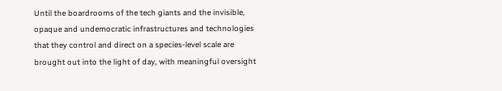Until the boardrooms of the tech giants and the invisible, opaque and undemocratic infrastructures and technologies that they control and direct on a species-level scale are brought out into the light of day, with meaningful oversight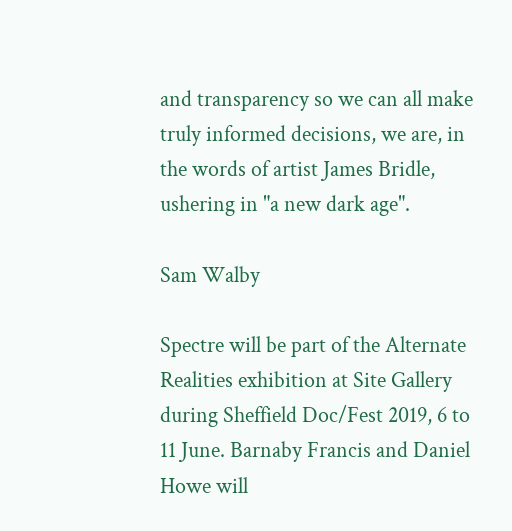and transparency so we can all make truly informed decisions, we are, in the words of artist James Bridle, ushering in "a new dark age".

Sam Walby

Spectre will be part of the Alternate Realities exhibition at Site Gallery during Sheffield Doc/Fest 2019, 6 to 11 June. Barnaby Francis and Daniel Howe will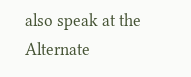also speak at the Alternate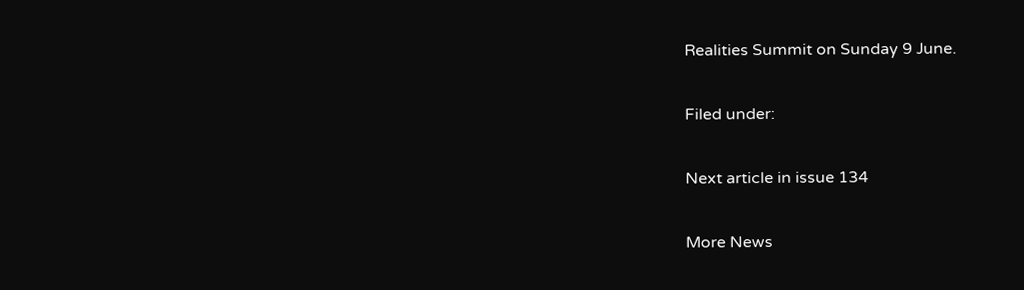Realities Summit on Sunday 9 June.

Filed under:

Next article in issue 134

More News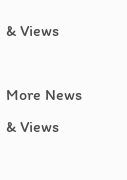& Views

More News & Views